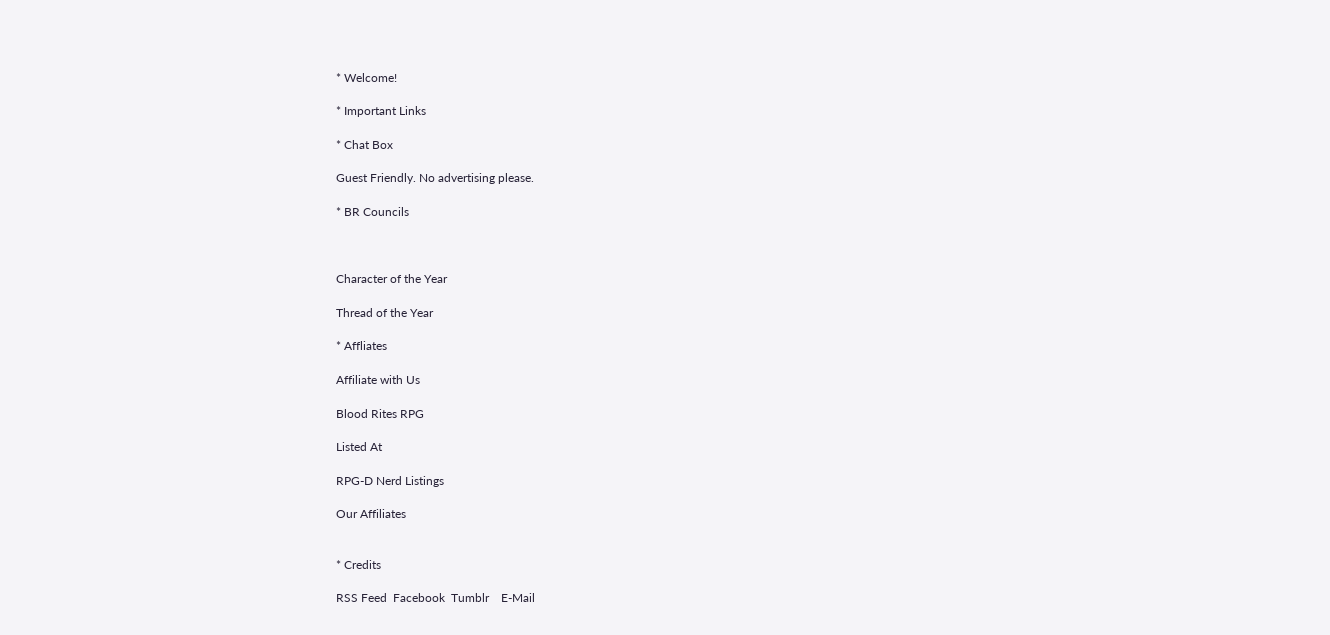* Welcome!

* Important Links

* Chat Box

Guest Friendly. No advertising please.

* BR Councils



Character of the Year

Thread of the Year

* Affliates

Affiliate with Us

Blood Rites RPG

Listed At

RPG-D Nerd Listings

Our Affiliates


* Credits

RSS Feed  Facebook  Tumblr    E-Mail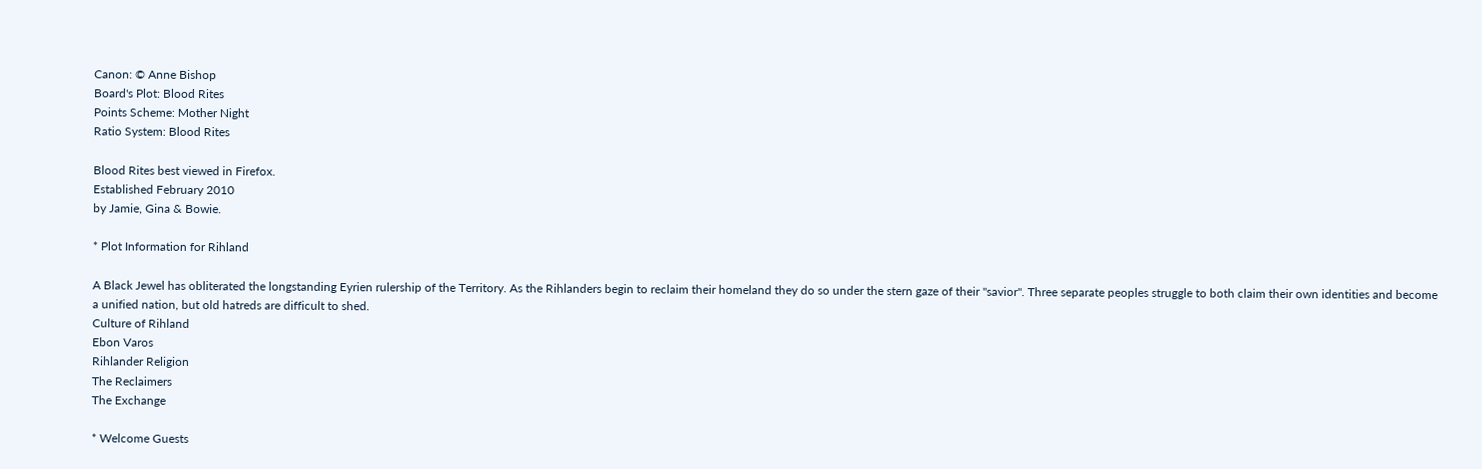Canon: © Anne Bishop
Board's Plot: Blood Rites
Points Scheme: Mother Night
Ratio System: Blood Rites

Blood Rites best viewed in Firefox.
Established February 2010
by Jamie, Gina & Bowie.

* Plot Information for Rihland

A Black Jewel has obliterated the longstanding Eyrien rulership of the Territory. As the Rihlanders begin to reclaim their homeland they do so under the stern gaze of their "savior". Three separate peoples struggle to both claim their own identities and become a unified nation, but old hatreds are difficult to shed.
Culture of Rihland
Ebon Varos
Rihlander Religion
The Reclaimers
The Exchange

* Welcome Guests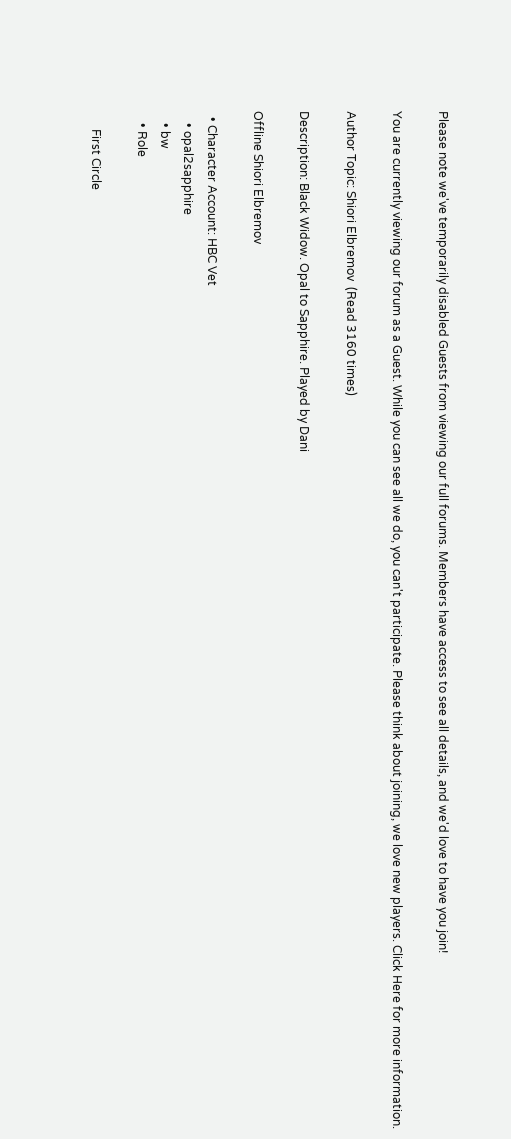Please note we've temporarily disabled Guests from viewing our full forums. Members have access to see all details, and we'd love to have you join!

You are currently viewing our forum as a Guest. While you can see all we do, you can't participate. Please think about joining, we love new players. Click Here for more information.

Author Topic: Shiori Elbremov  (Read 3160 times)

Description: Black Widow. Opal to Sapphire. Played by Dani

Offline Shiori Elbremov

  • Character Account: HBC Vet
    • opal2sapphire
    • bw
    • Role

      First Circle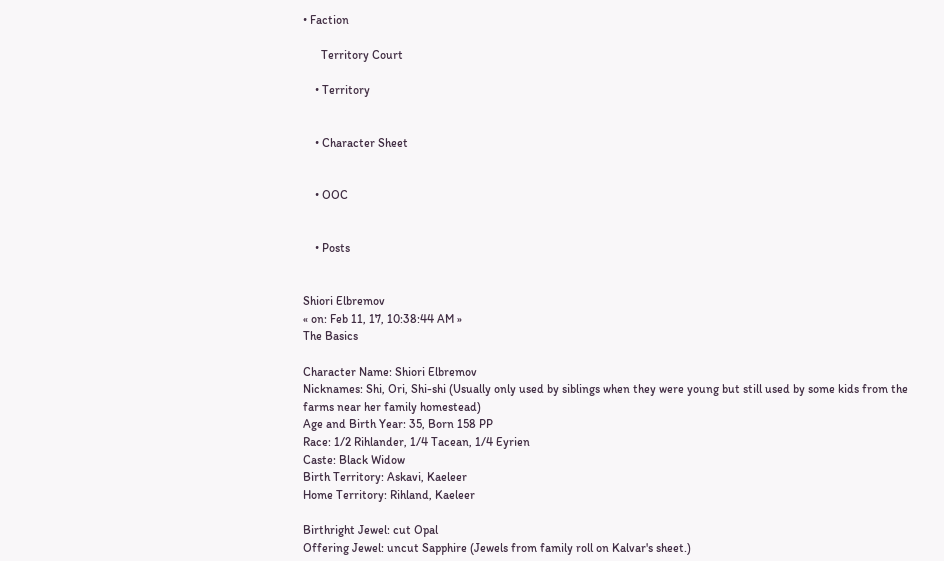• Faction

      Territory Court

    • Territory


    • Character Sheet


    • OOC


    • Posts


Shiori Elbremov
« on: Feb 11, 17, 10:38:44 AM »
The Basics

Character Name: Shiori Elbremov
Nicknames: Shi, Ori, Shi-shi (Usually only used by siblings when they were young but still used by some kids from the farms near her family homestead)
Age and Birth Year: 35, Born 158 PP
Race: 1/2 Rihlander, 1/4 Tacean, 1/4 Eyrien
Caste: Black Widow
Birth Territory: Askavi, Kaeleer
Home Territory: Rihland, Kaeleer

Birthright Jewel: cut Opal
Offering Jewel: uncut Sapphire (Jewels from family roll on Kalvar's sheet.)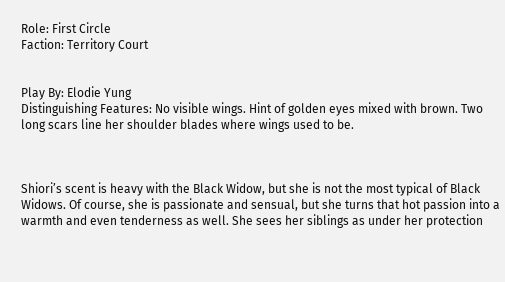Role: First Circle
Faction: Territory Court


Play By: Elodie Yung
Distinguishing Features: No visible wings. Hint of golden eyes mixed with brown. Two long scars line her shoulder blades where wings used to be.



Shiori’s scent is heavy with the Black Widow, but she is not the most typical of Black Widows. Of course, she is passionate and sensual, but she turns that hot passion into a warmth and even tenderness as well. She sees her siblings as under her protection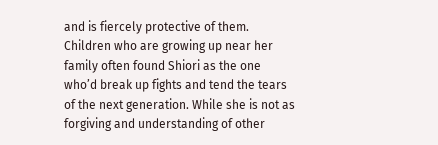and is fiercely protective of them. Children who are growing up near her family often found Shiori as the one who’d break up fights and tend the tears of the next generation. While she is not as forgiving and understanding of other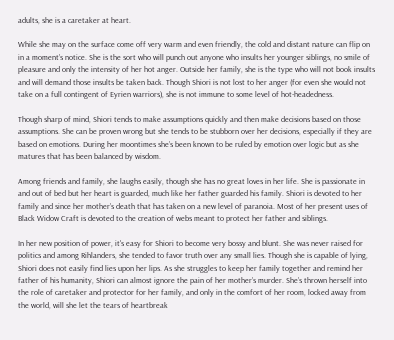adults, she is a caretaker at heart.

While she may on the surface come off very warm and even friendly, the cold and distant nature can flip on in a moment’s notice. She is the sort who will punch out anyone who insults her younger siblings, no smile of pleasure and only the intensity of her hot anger. Outside her family, she is the type who will not book insults and will demand those insults be taken back. Though Shiori is not lost to her anger (for even she would not take on a full contingent of Eyrien warriors), she is not immune to some level of hot-headedness.

Though sharp of mind, Shiori tends to make assumptions quickly and then make decisions based on those assumptions. She can be proven wrong but she tends to be stubborn over her decisions, especially if they are based on emotions. During her moontimes she’s been known to be ruled by emotion over logic but as she matures that has been balanced by wisdom.

Among friends and family, she laughs easily, though she has no great loves in her life. She is passionate in and out of bed but her heart is guarded, much like her father guarded his family. Shiori is devoted to her family and since her mother’s death that has taken on a new level of paranoia. Most of her present uses of Black Widow Craft is devoted to the creation of webs meant to protect her father and siblings.

In her new position of power, it's easy for Shiori to become very bossy and blunt. She was never raised for politics and among Rihlanders, she tended to favor truth over any small lies. Though she is capable of lying, Shiori does not easily find lies upon her lips. As she struggles to keep her family together and remind her father of his humanity, Shiori can almost ignore the pain of her mother’s murder. She’s thrown herself into the role of caretaker and protector for her family, and only in the comfort of her room, locked away from the world, will she let the tears of heartbreak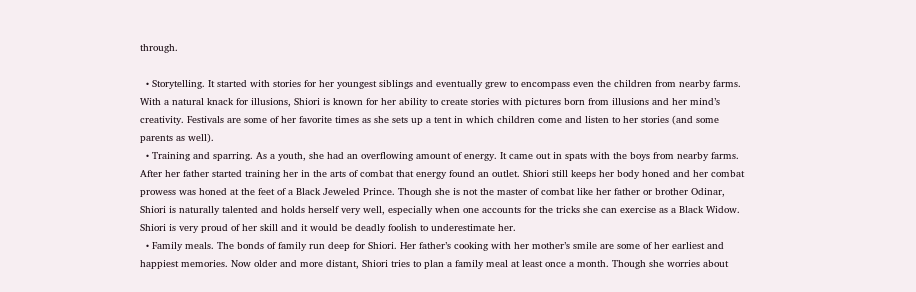through.

  • Storytelling. It started with stories for her youngest siblings and eventually grew to encompass even the children from nearby farms. With a natural knack for illusions, Shiori is known for her ability to create stories with pictures born from illusions and her mind’s creativity. Festivals are some of her favorite times as she sets up a tent in which children come and listen to her stories (and some parents as well).
  • Training and sparring. As a youth, she had an overflowing amount of energy. It came out in spats with the boys from nearby farms. After her father started training her in the arts of combat that energy found an outlet. Shiori still keeps her body honed and her combat prowess was honed at the feet of a Black Jeweled Prince. Though she is not the master of combat like her father or brother Odinar, Shiori is naturally talented and holds herself very well, especially when one accounts for the tricks she can exercise as a Black Widow. Shiori is very proud of her skill and it would be deadly foolish to underestimate her.
  • Family meals. The bonds of family run deep for Shiori. Her father’s cooking with her mother’s smile are some of her earliest and happiest memories. Now older and more distant, Shiori tries to plan a family meal at least once a month. Though she worries about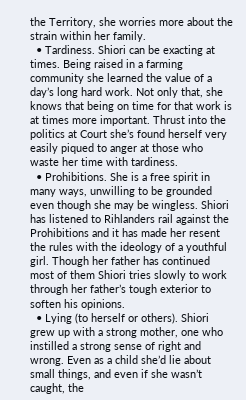the Territory, she worries more about the strain within her family.
  • Tardiness. Shiori can be exacting at times. Being raised in a farming community she learned the value of a day’s long hard work. Not only that, she knows that being on time for that work is at times more important. Thrust into the politics at Court she’s found herself very easily piqued to anger at those who waste her time with tardiness.
  • Prohibitions. She is a free spirit in many ways, unwilling to be grounded even though she may be wingless. Shiori has listened to Rihlanders rail against the Prohibitions and it has made her resent the rules with the ideology of a youthful girl. Though her father has continued most of them Shiori tries slowly to work through her father’s tough exterior to soften his opinions.
  • Lying (to herself or others). Shiori grew up with a strong mother, one who instilled a strong sense of right and wrong. Even as a child she’d lie about small things, and even if she wasn’t caught, the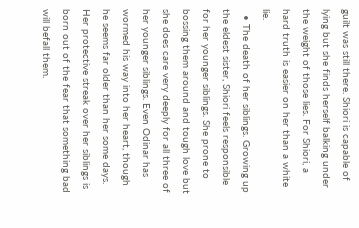guilt was still there. Shiori is capable of lying but she finds herself balking under the weight of those lies. For Shiori, a hard truth is easier on her than a white lie.
  • The death of her siblings. Growing up the eldest sister, Shiori feels responsible for her younger siblings. She prone to bossing them around and tough love but she does care very deeply for all three of her younger siblings. Even Odinar has wormed his way into her heart, though he seems far older than her some days. Her protective streak over her siblings is born out of the fear that something bad will befall them.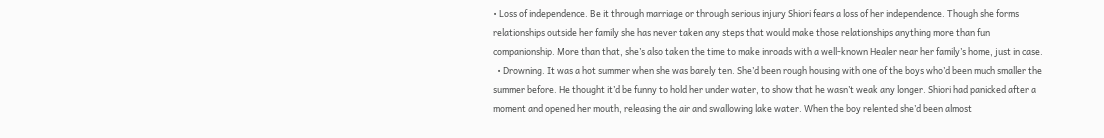• Loss of independence. Be it through marriage or through serious injury Shiori fears a loss of her independence. Though she forms relationships outside her family she has never taken any steps that would make those relationships anything more than fun companionship. More than that, she’s also taken the time to make inroads with a well-known Healer near her family’s home, just in case.
  • Drowning. It was a hot summer when she was barely ten. She’d been rough housing with one of the boys who’d been much smaller the summer before. He thought it’d be funny to hold her under water, to show that he wasn’t weak any longer. Shiori had panicked after a moment and opened her mouth, releasing the air and swallowing lake water. When the boy relented she’d been almost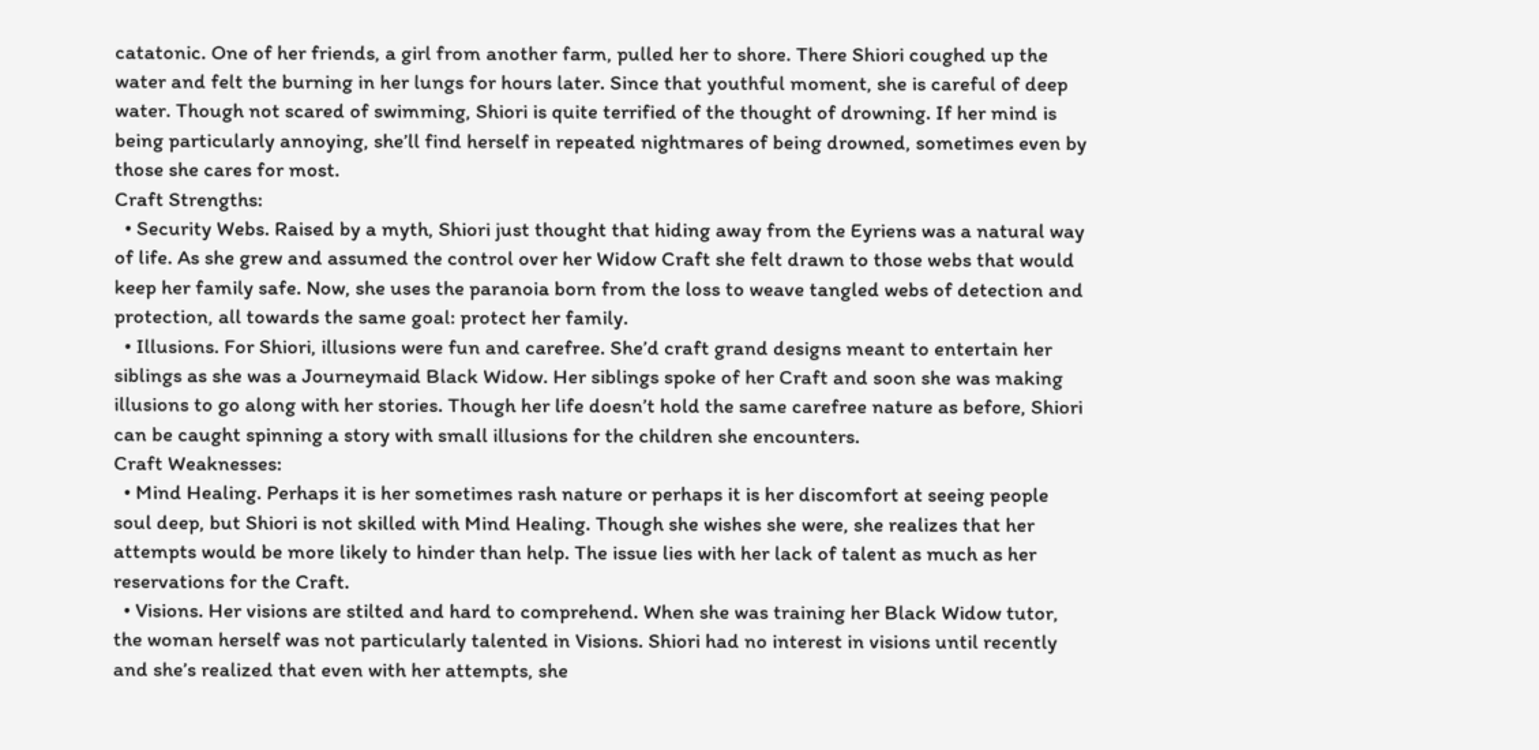catatonic. One of her friends, a girl from another farm, pulled her to shore. There Shiori coughed up the water and felt the burning in her lungs for hours later. Since that youthful moment, she is careful of deep water. Though not scared of swimming, Shiori is quite terrified of the thought of drowning. If her mind is being particularly annoying, she’ll find herself in repeated nightmares of being drowned, sometimes even by those she cares for most.
Craft Strengths:
  • Security Webs. Raised by a myth, Shiori just thought that hiding away from the Eyriens was a natural way of life. As she grew and assumed the control over her Widow Craft she felt drawn to those webs that would keep her family safe. Now, she uses the paranoia born from the loss to weave tangled webs of detection and protection, all towards the same goal: protect her family.
  • Illusions. For Shiori, illusions were fun and carefree. She’d craft grand designs meant to entertain her siblings as she was a Journeymaid Black Widow. Her siblings spoke of her Craft and soon she was making illusions to go along with her stories. Though her life doesn’t hold the same carefree nature as before, Shiori can be caught spinning a story with small illusions for the children she encounters.
Craft Weaknesses:
  • Mind Healing. Perhaps it is her sometimes rash nature or perhaps it is her discomfort at seeing people soul deep, but Shiori is not skilled with Mind Healing. Though she wishes she were, she realizes that her attempts would be more likely to hinder than help. The issue lies with her lack of talent as much as her reservations for the Craft.
  • Visions. Her visions are stilted and hard to comprehend. When she was training her Black Widow tutor, the woman herself was not particularly talented in Visions. Shiori had no interest in visions until recently and she’s realized that even with her attempts, she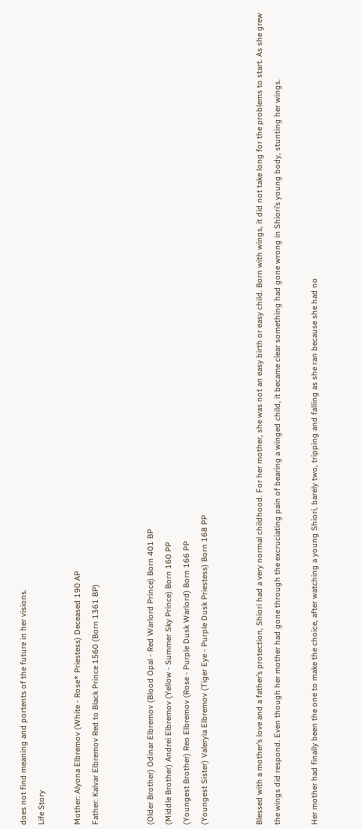does not find meaning and portents of the future in her visions.
Life Story

Mother: Alyona Elbremov (White - Rose* Priestess) Deceased 190 AP
Father: Kalvar Elbremov Red to Black Prince 1560 (Born 1361 BP)


(Older Brother) Odinar Elbremov (Blood Opal - Red Warlord Prince) Born 401 BP
(Middle Brother) Andrei Elbremov (Yellow - Summer Sky Prince) Born 160 PP
(Youngest Brother) Reo Elbremov (Rose - Purple Dusk Warlord) Born 166 PP
(Youngest Sister) Valeryia Elbremov (Tiger Eye - Purple Dusk Priestess) Born 168 PP


Blessed with a mother’s love and a father’s protection, Shiori had a very normal childhood. For her mother, she was not an easy birth or easy child. Born with wings, it did not take long for the problems to start. As she grew the wings did respond. Even though her mother had gone through the excruciating pain of bearing a winged child, it became clear something had gone wrong in Shiori’s young body, stunting her wings.

Her mother had finally been the one to make the choice, after watching a young Shiori, barely two, tripping and falling as she ran because she had no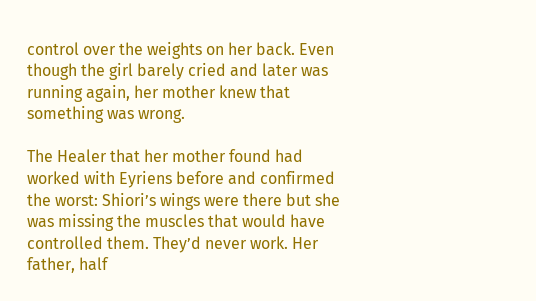control over the weights on her back. Even though the girl barely cried and later was running again, her mother knew that something was wrong.

The Healer that her mother found had worked with Eyriens before and confirmed the worst: Shiori’s wings were there but she was missing the muscles that would have controlled them. They’d never work. Her father, half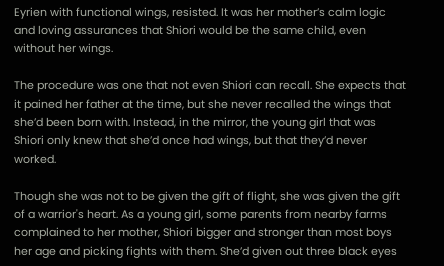Eyrien with functional wings, resisted. It was her mother’s calm logic and loving assurances that Shiori would be the same child, even without her wings.

The procedure was one that not even Shiori can recall. She expects that it pained her father at the time, but she never recalled the wings that she’d been born with. Instead, in the mirror, the young girl that was Shiori only knew that she’d once had wings, but that they’d never worked.

Though she was not to be given the gift of flight, she was given the gift of a warrior's heart. As a young girl, some parents from nearby farms complained to her mother, Shiori bigger and stronger than most boys her age and picking fights with them. She’d given out three black eyes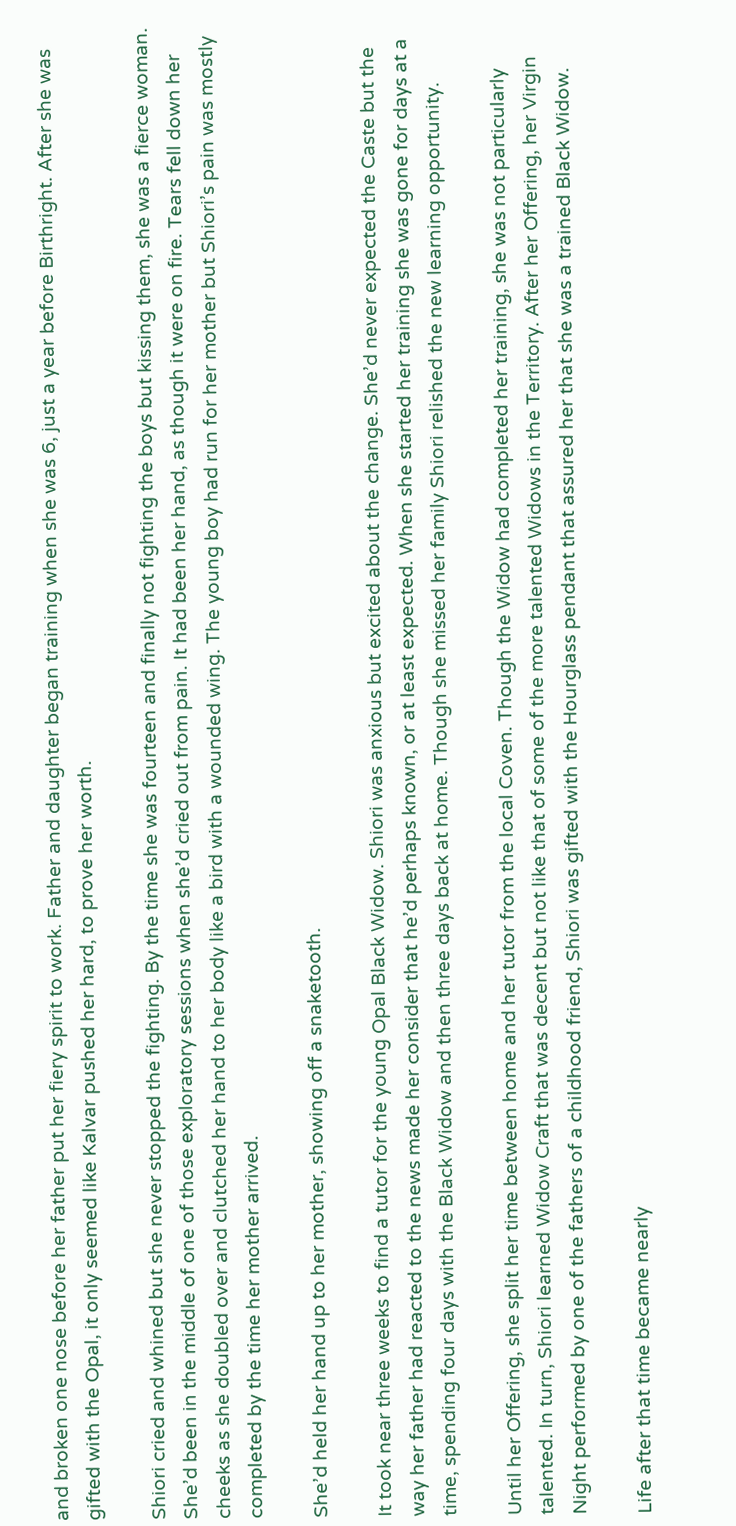and broken one nose before her father put her fiery spirit to work. Father and daughter began training when she was 6, just a year before Birthright. After she was gifted with the Opal, it only seemed like Kalvar pushed her hard, to prove her worth.

Shiori cried and whined but she never stopped the fighting. By the time she was fourteen and finally not fighting the boys but kissing them, she was a fierce woman. She’d been in the middle of one of those exploratory sessions when she’d cried out from pain. It had been her hand, as though it were on fire. Tears fell down her cheeks as she doubled over and clutched her hand to her body like a bird with a wounded wing. The young boy had run for her mother but Shiori’s pain was mostly completed by the time her mother arrived.

She’d held her hand up to her mother, showing off a snaketooth.

It took near three weeks to find a tutor for the young Opal Black Widow. Shiori was anxious but excited about the change. She’d never expected the Caste but the way her father had reacted to the news made her consider that he’d perhaps known, or at least expected. When she started her training she was gone for days at a time, spending four days with the Black Widow and then three days back at home. Though she missed her family Shiori relished the new learning opportunity.

Until her Offering, she split her time between home and her tutor from the local Coven. Though the Widow had completed her training, she was not particularly talented. In turn, Shiori learned Widow Craft that was decent but not like that of some of the more talented Widows in the Territory. After her Offering, her Virgin Night performed by one of the fathers of a childhood friend, Shiori was gifted with the Hourglass pendant that assured her that she was a trained Black Widow.

Life after that time became nearly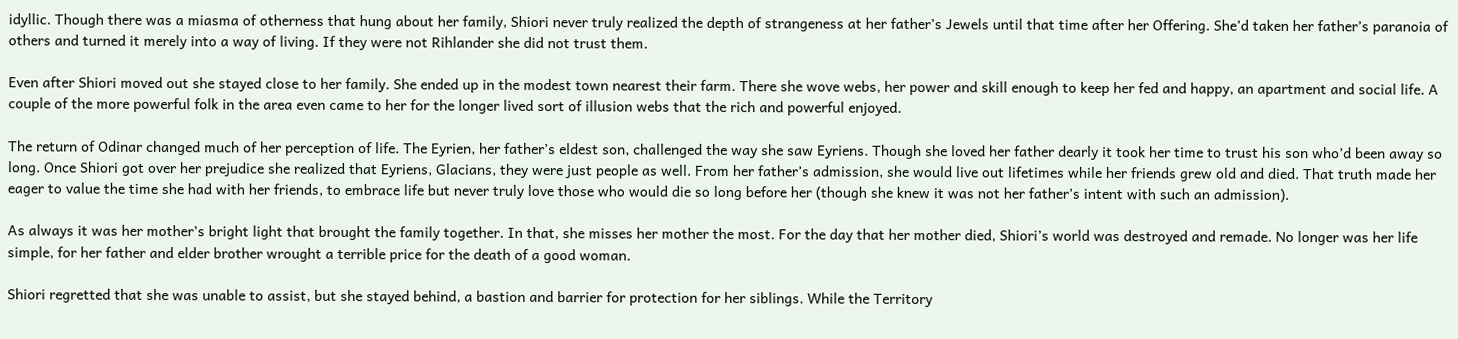idyllic. Though there was a miasma of otherness that hung about her family, Shiori never truly realized the depth of strangeness at her father’s Jewels until that time after her Offering. She’d taken her father’s paranoia of others and turned it merely into a way of living. If they were not Rihlander she did not trust them.

Even after Shiori moved out she stayed close to her family. She ended up in the modest town nearest their farm. There she wove webs, her power and skill enough to keep her fed and happy, an apartment and social life. A couple of the more powerful folk in the area even came to her for the longer lived sort of illusion webs that the rich and powerful enjoyed.

The return of Odinar changed much of her perception of life. The Eyrien, her father’s eldest son, challenged the way she saw Eyriens. Though she loved her father dearly it took her time to trust his son who’d been away so long. Once Shiori got over her prejudice she realized that Eyriens, Glacians, they were just people as well. From her father’s admission, she would live out lifetimes while her friends grew old and died. That truth made her eager to value the time she had with her friends, to embrace life but never truly love those who would die so long before her (though she knew it was not her father’s intent with such an admission).

As always it was her mother’s bright light that brought the family together. In that, she misses her mother the most. For the day that her mother died, Shiori’s world was destroyed and remade. No longer was her life simple, for her father and elder brother wrought a terrible price for the death of a good woman.

Shiori regretted that she was unable to assist, but she stayed behind, a bastion and barrier for protection for her siblings. While the Territory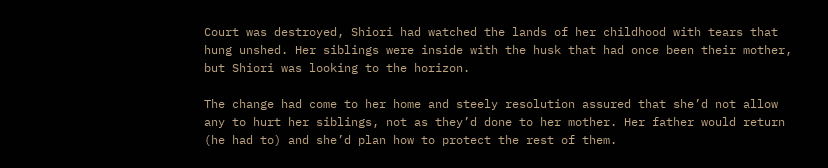Court was destroyed, Shiori had watched the lands of her childhood with tears that hung unshed. Her siblings were inside with the husk that had once been their mother, but Shiori was looking to the horizon.

The change had come to her home and steely resolution assured that she’d not allow any to hurt her siblings, not as they’d done to her mother. Her father would return (he had to) and she’d plan how to protect the rest of them.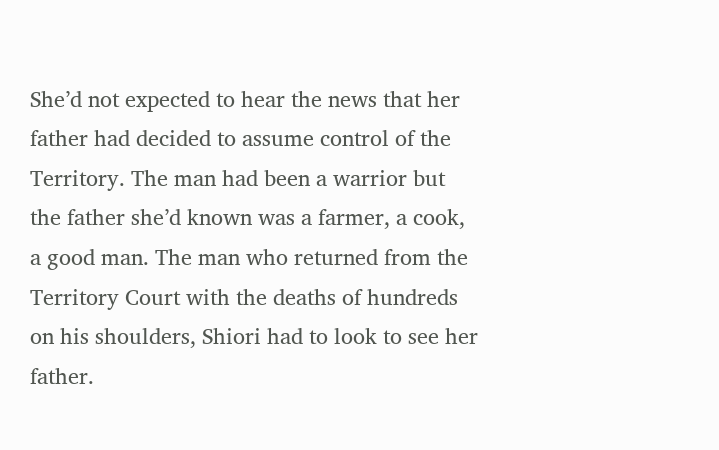She’d not expected to hear the news that her father had decided to assume control of the Territory. The man had been a warrior but the father she’d known was a farmer, a cook, a good man. The man who returned from the Territory Court with the deaths of hundreds on his shoulders, Shiori had to look to see her father.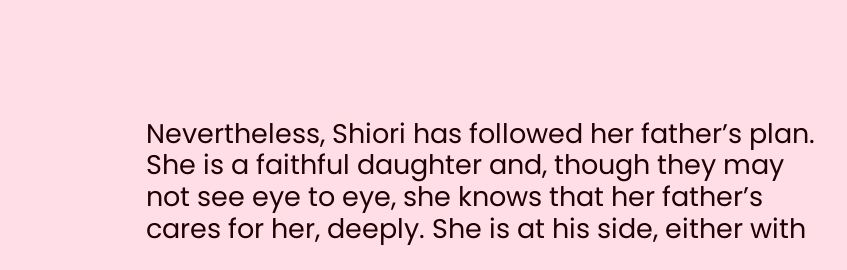Nevertheless, Shiori has followed her father’s plan. She is a faithful daughter and, though they may not see eye to eye, she knows that her father’s cares for her, deeply. She is at his side, either with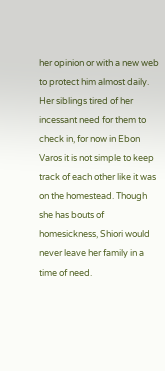her opinion or with a new web to protect him almost daily. Her siblings tired of her incessant need for them to check in, for now in Ebon Varos it is not simple to keep track of each other like it was on the homestead. Though she has bouts of homesickness, Shiori would never leave her family in a time of need.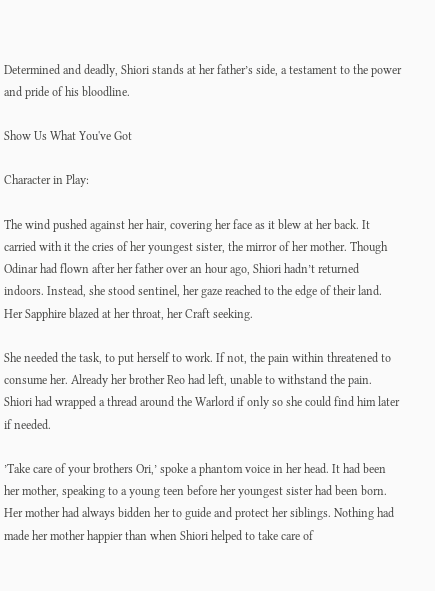Determined and deadly, Shiori stands at her father’s side, a testament to the power and pride of his bloodline.

Show Us What You've Got

Character in Play:

The wind pushed against her hair, covering her face as it blew at her back. It carried with it the cries of her youngest sister, the mirror of her mother. Though Odinar had flown after her father over an hour ago, Shiori hadn’t returned indoors. Instead, she stood sentinel, her gaze reached to the edge of their land. Her Sapphire blazed at her throat, her Craft seeking.

She needed the task, to put herself to work. If not, the pain within threatened to consume her. Already her brother Reo had left, unable to withstand the pain. Shiori had wrapped a thread around the Warlord if only so she could find him later if needed.

’Take care of your brothers Ori,’ spoke a phantom voice in her head. It had been her mother, speaking to a young teen before her youngest sister had been born. Her mother had always bidden her to guide and protect her siblings. Nothing had made her mother happier than when Shiori helped to take care of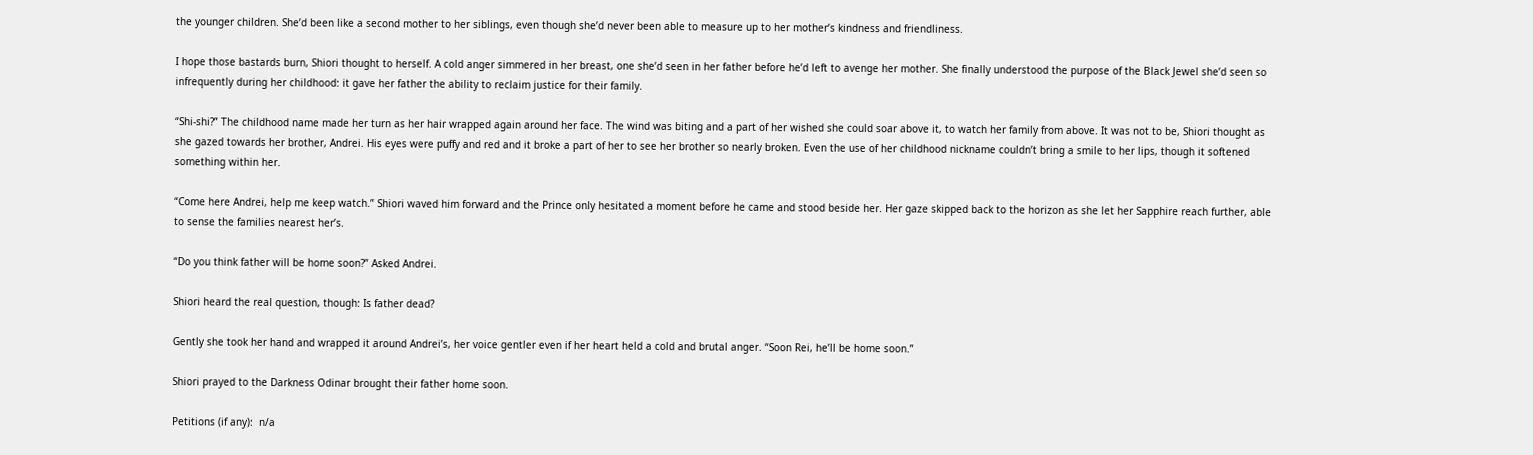the younger children. She’d been like a second mother to her siblings, even though she’d never been able to measure up to her mother’s kindness and friendliness.

I hope those bastards burn, Shiori thought to herself. A cold anger simmered in her breast, one she’d seen in her father before he’d left to avenge her mother. She finally understood the purpose of the Black Jewel she’d seen so infrequently during her childhood: it gave her father the ability to reclaim justice for their family.

“Shi-shi?” The childhood name made her turn as her hair wrapped again around her face. The wind was biting and a part of her wished she could soar above it, to watch her family from above. It was not to be, Shiori thought as she gazed towards her brother, Andrei. His eyes were puffy and red and it broke a part of her to see her brother so nearly broken. Even the use of her childhood nickname couldn’t bring a smile to her lips, though it softened something within her.

“Come here Andrei, help me keep watch.” Shiori waved him forward and the Prince only hesitated a moment before he came and stood beside her. Her gaze skipped back to the horizon as she let her Sapphire reach further, able to sense the families nearest her’s.

“Do you think father will be home soon?” Asked Andrei.

Shiori heard the real question, though: Is father dead?

Gently she took her hand and wrapped it around Andrei’s, her voice gentler even if her heart held a cold and brutal anger. “Soon Rei, he’ll be home soon.”

Shiori prayed to the Darkness Odinar brought their father home soon.

Petitions (if any):  n/a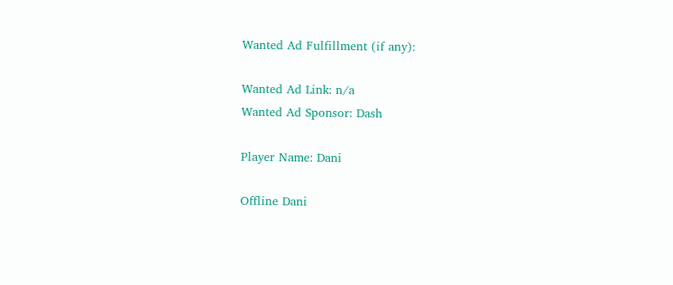Wanted Ad Fulfillment (if any):

Wanted Ad Link: n/a
Wanted Ad Sponsor: Dash

Player Name: Dani

Offline Dani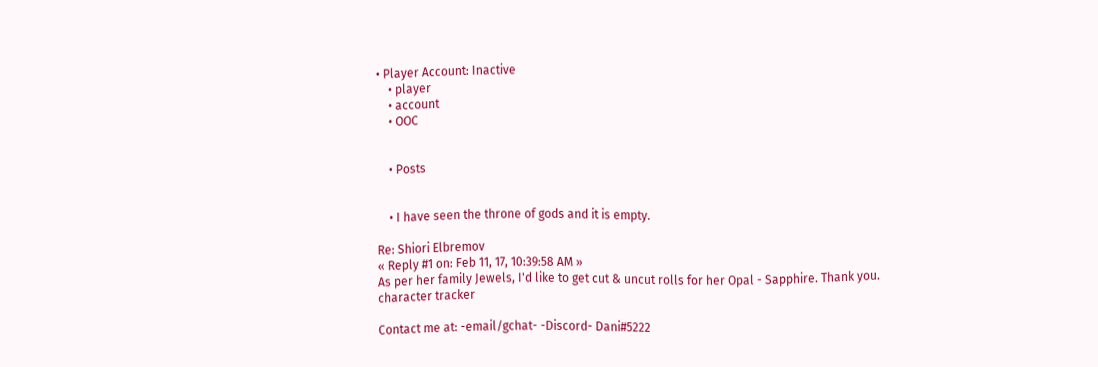• Player Account: Inactive
    • player
    • account
    • OOC


    • Posts


    • I have seen the throne of gods and it is empty.

Re: Shiori Elbremov
« Reply #1 on: Feb 11, 17, 10:39:58 AM »
As per her family Jewels, I'd like to get cut & uncut rolls for her Opal - Sapphire. Thank you.
character tracker

Contact me at: -email/gchat- -Discord- Dani#5222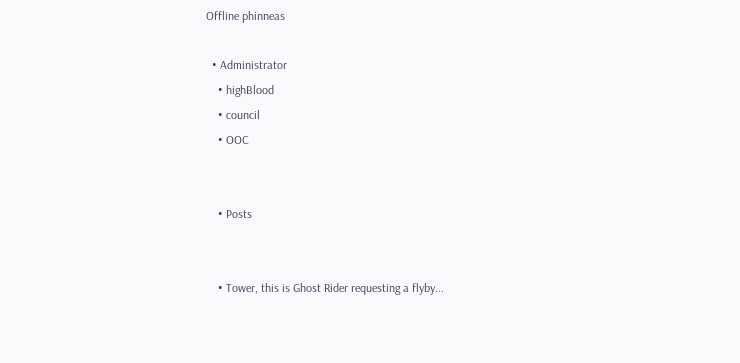Offline phinneas

  • Administrator
    • highBlood
    • council
    • OOC


    • Posts


    • Tower, this is Ghost Rider requesting a flyby...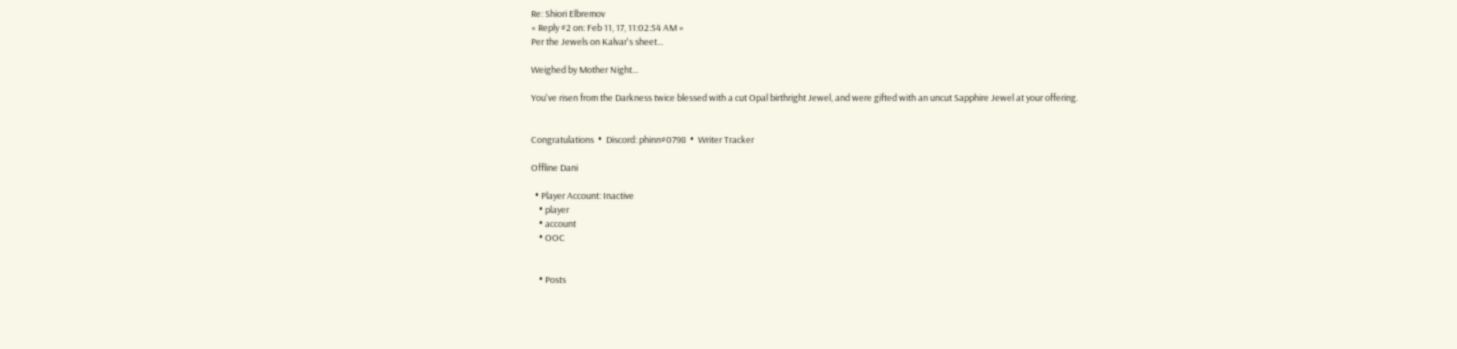Re: Shiori Elbremov
« Reply #2 on: Feb 11, 17, 11:02:54 AM »
Per the Jewels on Kalvar's sheet...

Weighed by Mother Night...

You've risen from the Darkness twice blessed with a cut Opal birthright Jewel, and were gifted with an uncut Sapphire Jewel at your offering.


Congratulations  •  Discord: phinn#0798  •  Writer Tracker

Offline Dani

  • Player Account: Inactive
    • player
    • account
    • OOC


    • Posts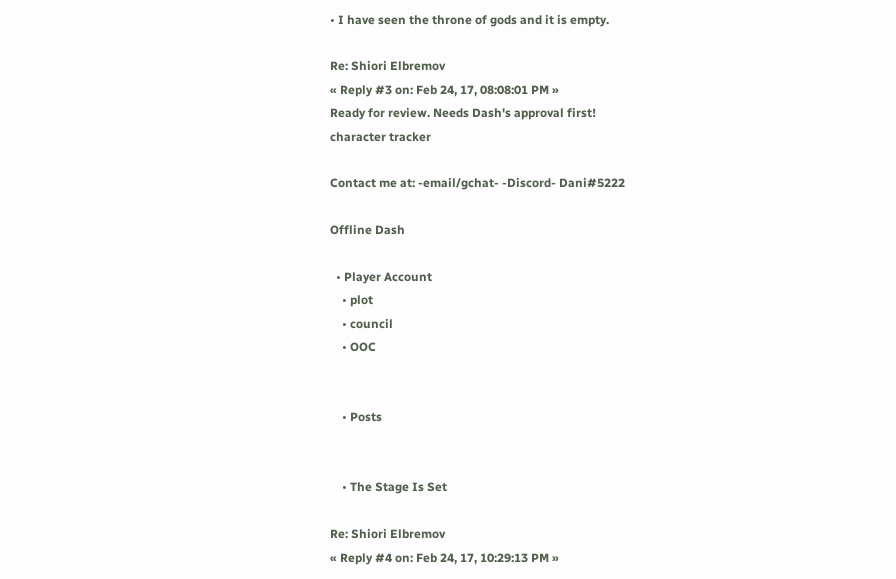• I have seen the throne of gods and it is empty.

Re: Shiori Elbremov
« Reply #3 on: Feb 24, 17, 08:08:01 PM »
Ready for review. Needs Dash's approval first!
character tracker

Contact me at: -email/gchat- -Discord- Dani#5222

Offline Dash

  • Player Account
    • plot
    • council
    • OOC


    • Posts


    • The Stage Is Set

Re: Shiori Elbremov
« Reply #4 on: Feb 24, 17, 10:29:13 PM »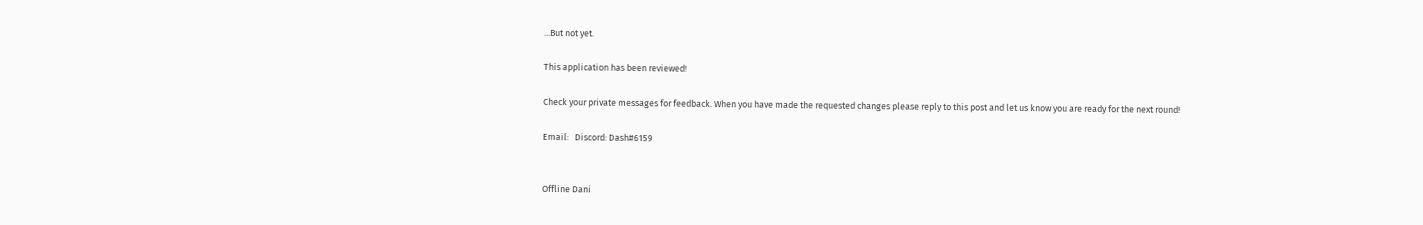...But not yet.

This application has been reviewed!

Check your private messages for feedback. When you have made the requested changes please reply to this post and let us know you are ready for the next round!

Email:   Discord: Dash#6159


Offline Dani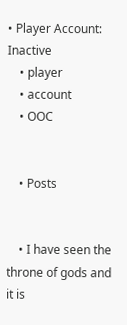• Player Account: Inactive
    • player
    • account
    • OOC


    • Posts


    • I have seen the throne of gods and it is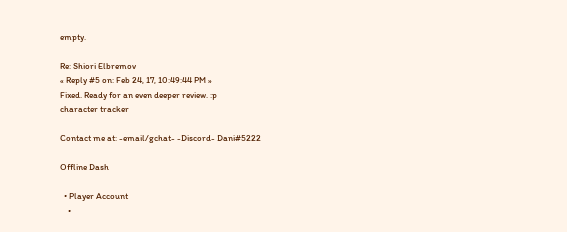empty.

Re: Shiori Elbremov
« Reply #5 on: Feb 24, 17, 10:49:44 PM »
Fixed. Ready for an even deeper review. :p
character tracker

Contact me at: -email/gchat- -Discord- Dani#5222

Offline Dash

  • Player Account
    •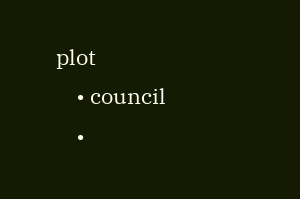plot
    • council
    •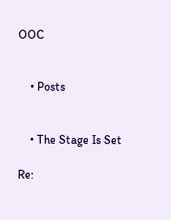OOC


    • Posts


    • The Stage Is Set

Re: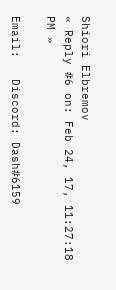Shiori Elbremov
« Reply #6 on: Feb 24, 17, 11:27:18 PM »

Email:   Discord: Dash#6159